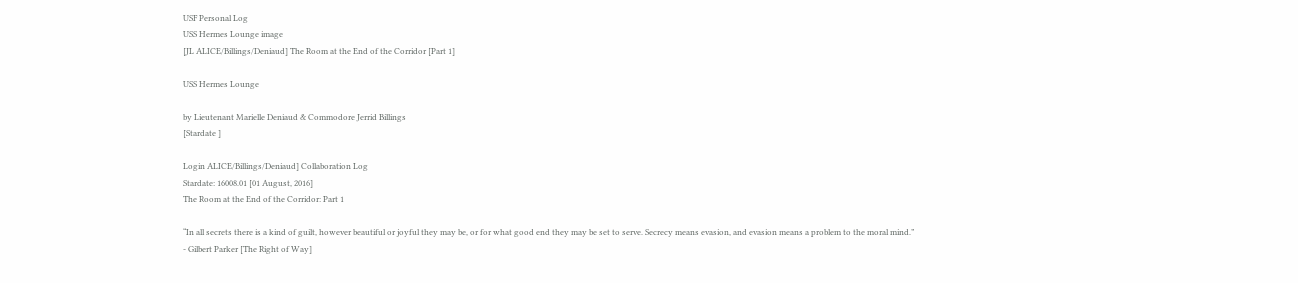USF Personal Log
USS Hermes Lounge image
[JL ALICE/Billings/Deniaud] The Room at the End of the Corridor [Part 1]

USS Hermes Lounge

by Lieutenant Marielle Deniaud & Commodore Jerrid Billings
[Stardate ]

Login ALICE/Billings/Deniaud] Collaboration Log
Stardate: 16008.01 [01 August, 2016]
The Room at the End of the Corridor: Part 1

“In all secrets there is a kind of guilt, however beautiful or joyful they may be, or for what good end they may be set to serve. Secrecy means evasion, and evasion means a problem to the moral mind.”
- Gilbert Parker [The Right of Way]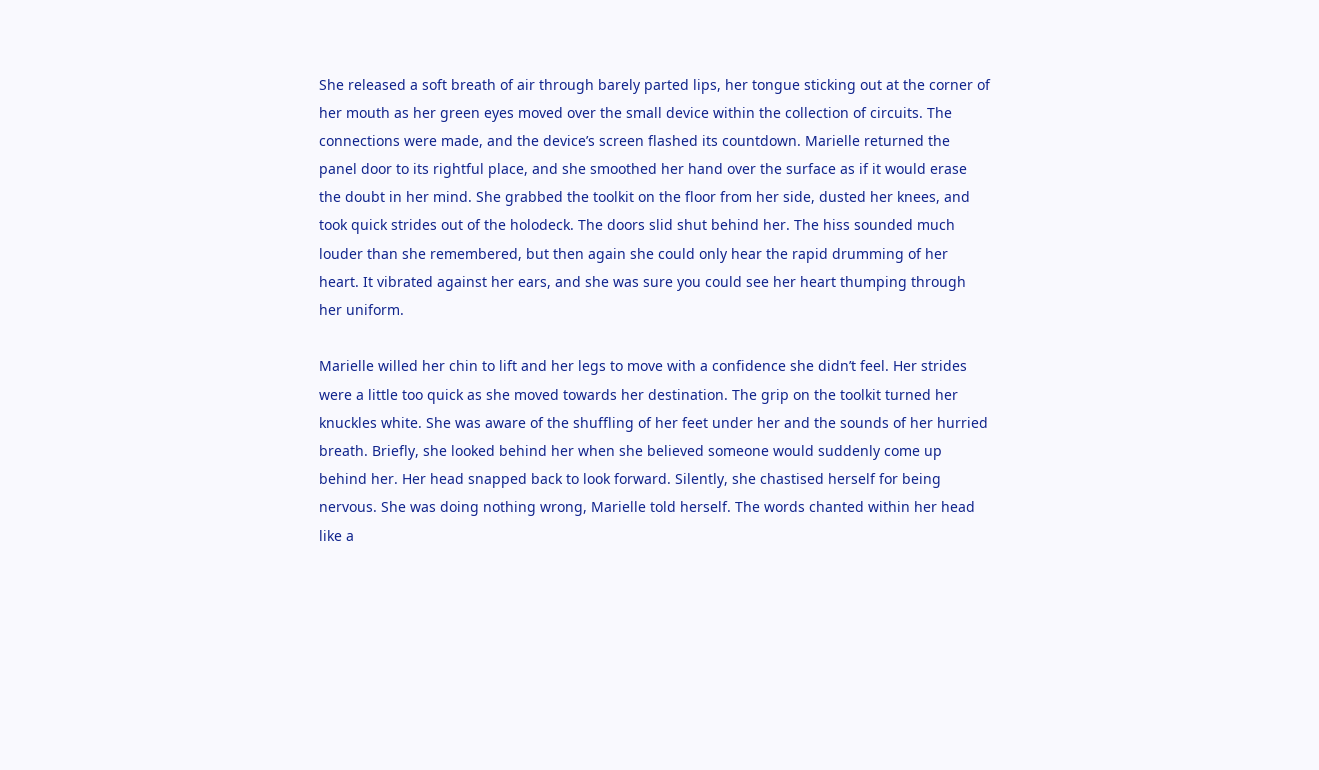She released a soft breath of air through barely parted lips, her tongue sticking out at the corner of her mouth as her green eyes moved over the small device within the collection of circuits. The connections were made, and the device’s screen flashed its countdown. Marielle returned the panel door to its rightful place, and she smoothed her hand over the surface as if it would erase the doubt in her mind. She grabbed the toolkit on the floor from her side, dusted her knees, and took quick strides out of the holodeck. The doors slid shut behind her. The hiss sounded much louder than she remembered, but then again she could only hear the rapid drumming of her heart. It vibrated against her ears, and she was sure you could see her heart thumping through her uniform.

Marielle willed her chin to lift and her legs to move with a confidence she didn’t feel. Her strides were a little too quick as she moved towards her destination. The grip on the toolkit turned her knuckles white. She was aware of the shuffling of her feet under her and the sounds of her hurried breath. Briefly, she looked behind her when she believed someone would suddenly come up behind her. Her head snapped back to look forward. Silently, she chastised herself for being nervous. She was doing nothing wrong, Marielle told herself. The words chanted within her head like a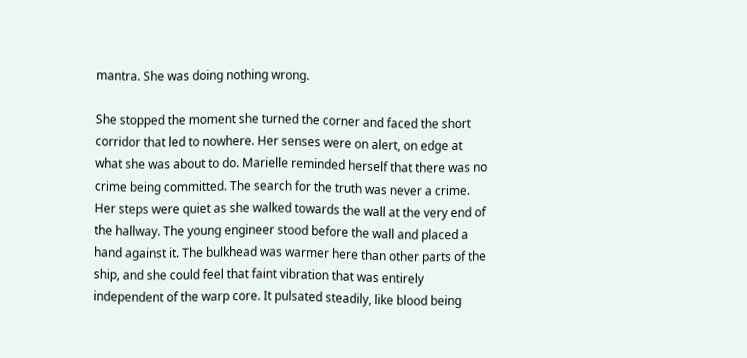mantra. She was doing nothing wrong.

She stopped the moment she turned the corner and faced the short corridor that led to nowhere. Her senses were on alert, on edge at what she was about to do. Marielle reminded herself that there was no crime being committed. The search for the truth was never a crime. Her steps were quiet as she walked towards the wall at the very end of the hallway. The young engineer stood before the wall and placed a hand against it. The bulkhead was warmer here than other parts of the ship, and she could feel that faint vibration that was entirely independent of the warp core. It pulsated steadily, like blood being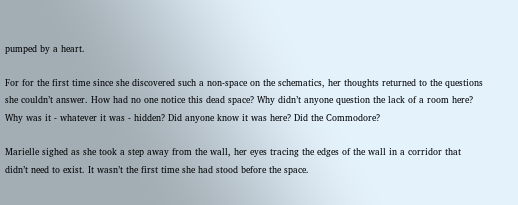pumped by a heart.

For for the first time since she discovered such a non-space on the schematics, her thoughts returned to the questions she couldn’t answer. How had no one notice this dead space? Why didn’t anyone question the lack of a room here? Why was it - whatever it was - hidden? Did anyone know it was here? Did the Commodore?

Marielle sighed as she took a step away from the wall, her eyes tracing the edges of the wall in a corridor that didn’t need to exist. It wasn’t the first time she had stood before the space.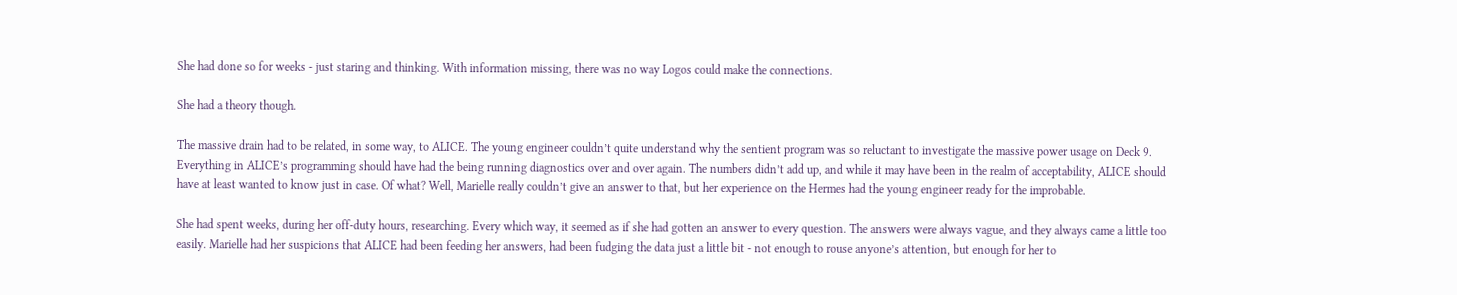She had done so for weeks - just staring and thinking. With information missing, there was no way Logos could make the connections.

She had a theory though.

The massive drain had to be related, in some way, to ALICE. The young engineer couldn’t quite understand why the sentient program was so reluctant to investigate the massive power usage on Deck 9. Everything in ALICE’s programming should have had the being running diagnostics over and over again. The numbers didn’t add up, and while it may have been in the realm of acceptability, ALICE should have at least wanted to know just in case. Of what? Well, Marielle really couldn’t give an answer to that, but her experience on the Hermes had the young engineer ready for the improbable.

She had spent weeks, during her off-duty hours, researching. Every which way, it seemed as if she had gotten an answer to every question. The answers were always vague, and they always came a little too easily. Marielle had her suspicions that ALICE had been feeding her answers, had been fudging the data just a little bit - not enough to rouse anyone’s attention, but enough for her to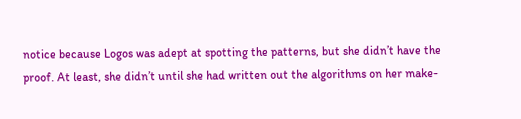notice because Logos was adept at spotting the patterns, but she didn’t have the proof. At least, she didn’t until she had written out the algorithms on her make-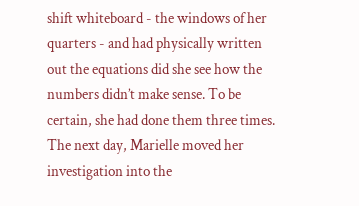shift whiteboard - the windows of her quarters - and had physically written out the equations did she see how the numbers didn’t make sense. To be certain, she had done them three times. The next day, Marielle moved her investigation into the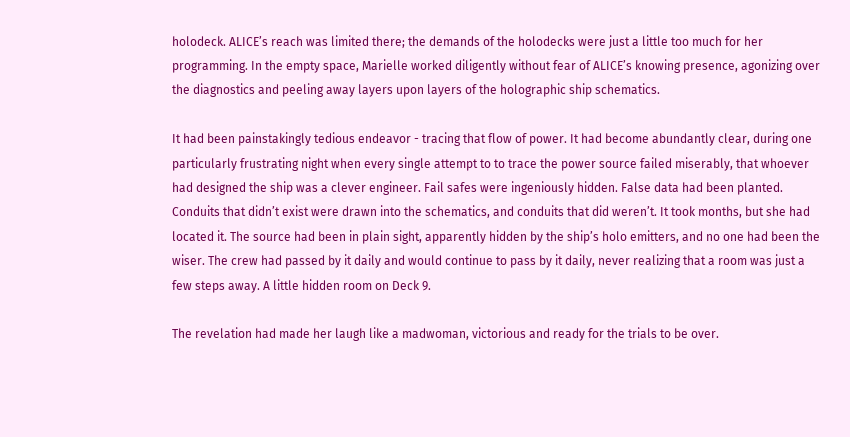holodeck. ALICE’s reach was limited there; the demands of the holodecks were just a little too much for her programming. In the empty space, Marielle worked diligently without fear of ALICE’s knowing presence, agonizing over the diagnostics and peeling away layers upon layers of the holographic ship schematics.

It had been painstakingly tedious endeavor - tracing that flow of power. It had become abundantly clear, during one particularly frustrating night when every single attempt to to trace the power source failed miserably, that whoever had designed the ship was a clever engineer. Fail safes were ingeniously hidden. False data had been planted. Conduits that didn’t exist were drawn into the schematics, and conduits that did weren’t. It took months, but she had located it. The source had been in plain sight, apparently hidden by the ship’s holo emitters, and no one had been the wiser. The crew had passed by it daily and would continue to pass by it daily, never realizing that a room was just a few steps away. A little hidden room on Deck 9.

The revelation had made her laugh like a madwoman, victorious and ready for the trials to be over.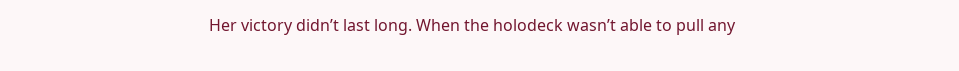Her victory didn’t last long. When the holodeck wasn’t able to pull any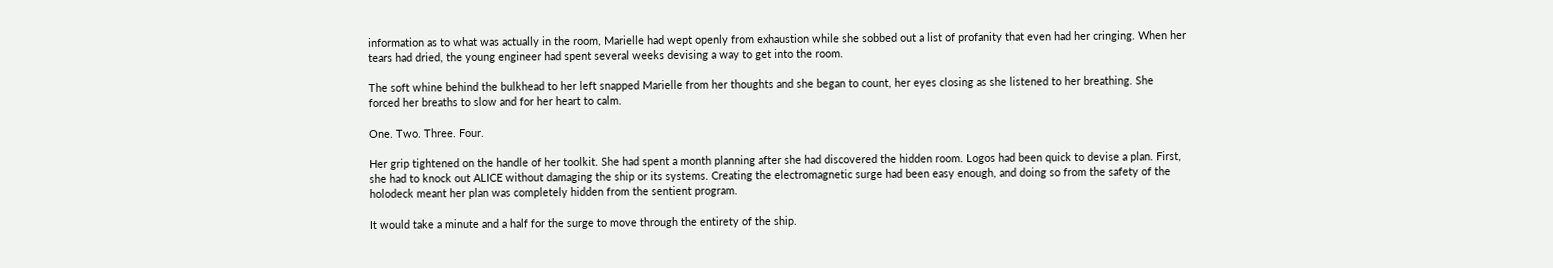information as to what was actually in the room, Marielle had wept openly from exhaustion while she sobbed out a list of profanity that even had her cringing. When her tears had dried, the young engineer had spent several weeks devising a way to get into the room.

The soft whine behind the bulkhead to her left snapped Marielle from her thoughts and she began to count, her eyes closing as she listened to her breathing. She forced her breaths to slow and for her heart to calm.

One. Two. Three. Four.

Her grip tightened on the handle of her toolkit. She had spent a month planning after she had discovered the hidden room. Logos had been quick to devise a plan. First, she had to knock out ALICE without damaging the ship or its systems. Creating the electromagnetic surge had been easy enough, and doing so from the safety of the holodeck meant her plan was completely hidden from the sentient program.

It would take a minute and a half for the surge to move through the entirety of the ship.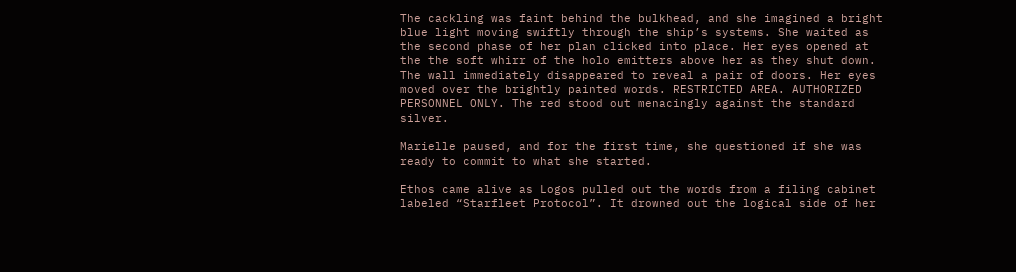The cackling was faint behind the bulkhead, and she imagined a bright blue light moving swiftly through the ship’s systems. She waited as the second phase of her plan clicked into place. Her eyes opened at the the soft whirr of the holo emitters above her as they shut down. The wall immediately disappeared to reveal a pair of doors. Her eyes moved over the brightly painted words. RESTRICTED AREA. AUTHORIZED PERSONNEL ONLY. The red stood out menacingly against the standard silver.

Marielle paused, and for the first time, she questioned if she was ready to commit to what she started.

Ethos came alive as Logos pulled out the words from a filing cabinet labeled “Starfleet Protocol”. It drowned out the logical side of her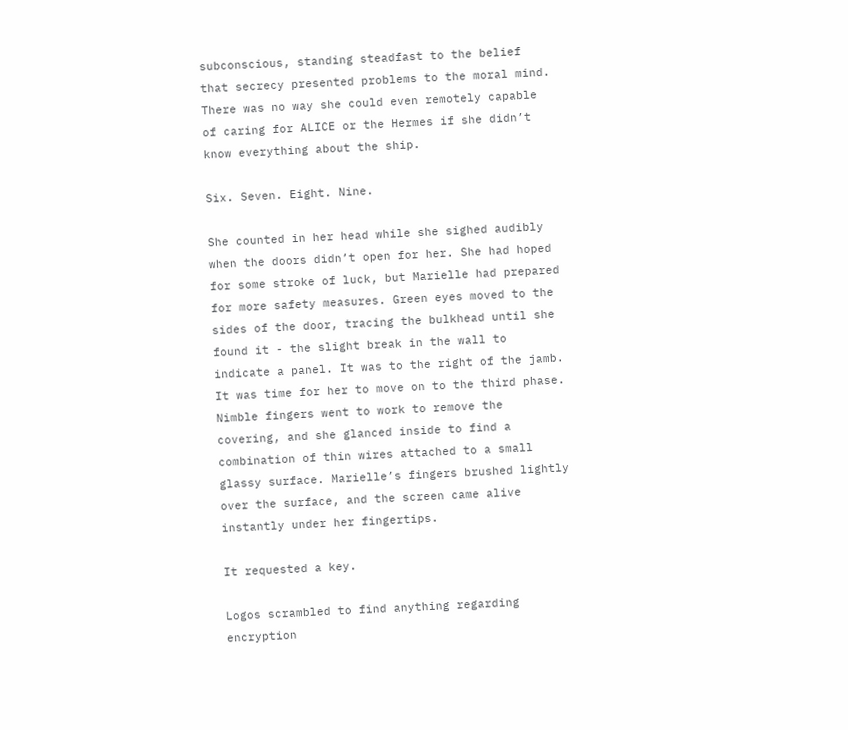subconscious, standing steadfast to the belief that secrecy presented problems to the moral mind. There was no way she could even remotely capable of caring for ALICE or the Hermes if she didn’t know everything about the ship.

Six. Seven. Eight. Nine.

She counted in her head while she sighed audibly when the doors didn’t open for her. She had hoped for some stroke of luck, but Marielle had prepared for more safety measures. Green eyes moved to the sides of the door, tracing the bulkhead until she found it - the slight break in the wall to indicate a panel. It was to the right of the jamb. It was time for her to move on to the third phase. Nimble fingers went to work to remove the covering, and she glanced inside to find a combination of thin wires attached to a small glassy surface. Marielle’s fingers brushed lightly over the surface, and the screen came alive instantly under her fingertips.

It requested a key.

Logos scrambled to find anything regarding encryption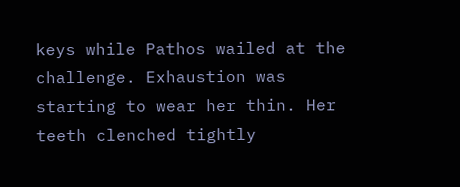keys while Pathos wailed at the challenge. Exhaustion was starting to wear her thin. Her teeth clenched tightly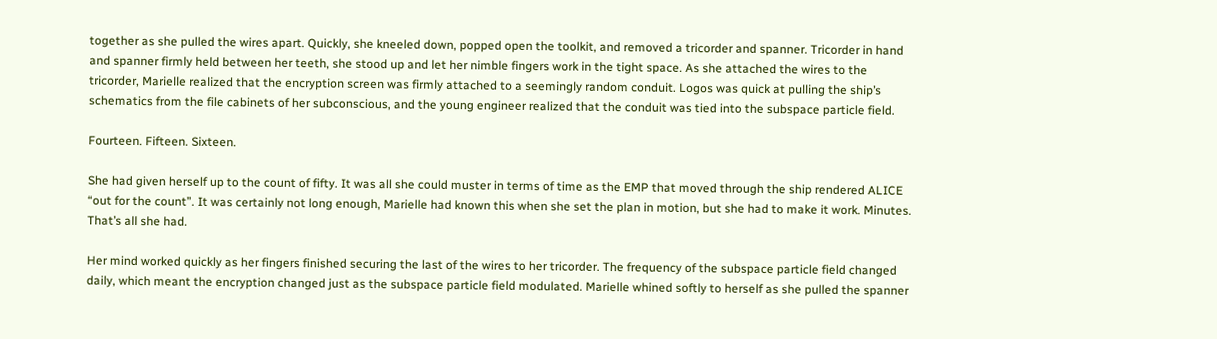together as she pulled the wires apart. Quickly, she kneeled down, popped open the toolkit, and removed a tricorder and spanner. Tricorder in hand and spanner firmly held between her teeth, she stood up and let her nimble fingers work in the tight space. As she attached the wires to the tricorder, Marielle realized that the encryption screen was firmly attached to a seemingly random conduit. Logos was quick at pulling the ship’s schematics from the file cabinets of her subconscious, and the young engineer realized that the conduit was tied into the subspace particle field.

Fourteen. Fifteen. Sixteen.

She had given herself up to the count of fifty. It was all she could muster in terms of time as the EMP that moved through the ship rendered ALICE “out for the count”. It was certainly not long enough, Marielle had known this when she set the plan in motion, but she had to make it work. Minutes. That’s all she had.

Her mind worked quickly as her fingers finished securing the last of the wires to her tricorder. The frequency of the subspace particle field changed daily, which meant the encryption changed just as the subspace particle field modulated. Marielle whined softly to herself as she pulled the spanner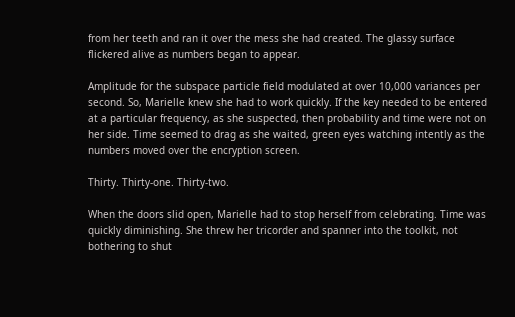from her teeth and ran it over the mess she had created. The glassy surface flickered alive as numbers began to appear.

Amplitude for the subspace particle field modulated at over 10,000 variances per second. So, Marielle knew she had to work quickly. If the key needed to be entered at a particular frequency, as she suspected, then probability and time were not on her side. Time seemed to drag as she waited, green eyes watching intently as the numbers moved over the encryption screen.

Thirty. Thirty-one. Thirty-two.

When the doors slid open, Marielle had to stop herself from celebrating. Time was quickly diminishing. She threw her tricorder and spanner into the toolkit, not bothering to shut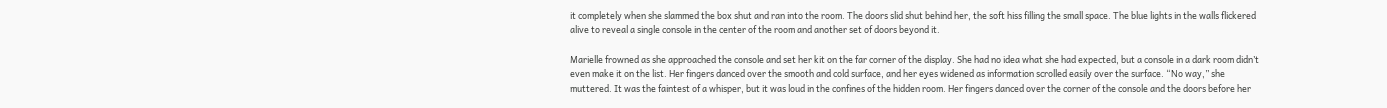it completely when she slammed the box shut and ran into the room. The doors slid shut behind her, the soft hiss filling the small space. The blue lights in the walls flickered alive to reveal a single console in the center of the room and another set of doors beyond it.

Marielle frowned as she approached the console and set her kit on the far corner of the display. She had no idea what she had expected, but a console in a dark room didn’t even make it on the list. Her fingers danced over the smooth and cold surface, and her eyes widened as information scrolled easily over the surface. “No way,” she muttered. It was the faintest of a whisper, but it was loud in the confines of the hidden room. Her fingers danced over the corner of the console and the doors before her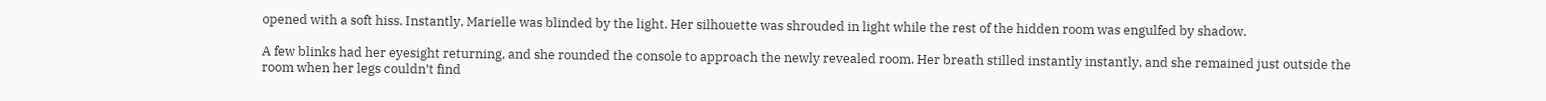opened with a soft hiss. Instantly, Marielle was blinded by the light. Her silhouette was shrouded in light while the rest of the hidden room was engulfed by shadow.

A few blinks had her eyesight returning, and she rounded the console to approach the newly revealed room. Her breath stilled instantly instantly, and she remained just outside the room when her legs couldn’t find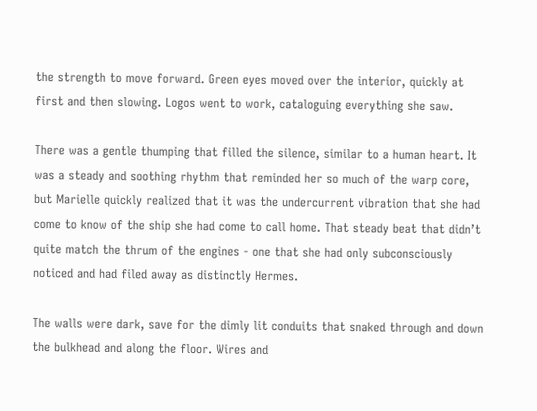the strength to move forward. Green eyes moved over the interior, quickly at first and then slowing. Logos went to work, cataloguing everything she saw.

There was a gentle thumping that filled the silence, similar to a human heart. It was a steady and soothing rhythm that reminded her so much of the warp core, but Marielle quickly realized that it was the undercurrent vibration that she had come to know of the ship she had come to call home. That steady beat that didn’t quite match the thrum of the engines - one that she had only subconsciously noticed and had filed away as distinctly Hermes.

The walls were dark, save for the dimly lit conduits that snaked through and down the bulkhead and along the floor. Wires and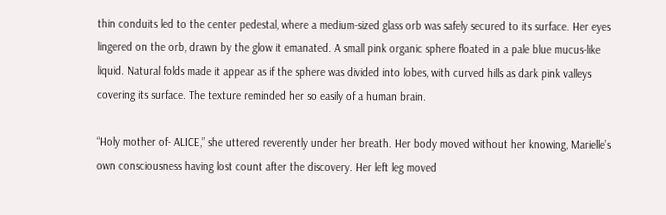thin conduits led to the center pedestal, where a medium-sized glass orb was safely secured to its surface. Her eyes lingered on the orb, drawn by the glow it emanated. A small pink organic sphere floated in a pale blue mucus-like liquid. Natural folds made it appear as if the sphere was divided into lobes, with curved hills as dark pink valleys covering its surface. The texture reminded her so easily of a human brain.

“Holy mother of- ALICE,” she uttered reverently under her breath. Her body moved without her knowing, Marielle’s own consciousness having lost count after the discovery. Her left leg moved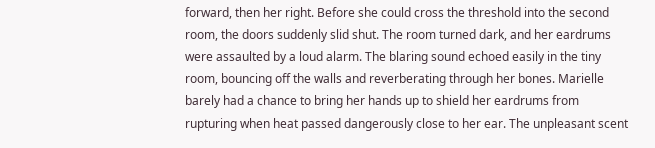forward, then her right. Before she could cross the threshold into the second room, the doors suddenly slid shut. The room turned dark, and her eardrums were assaulted by a loud alarm. The blaring sound echoed easily in the tiny room, bouncing off the walls and reverberating through her bones. Marielle barely had a chance to bring her hands up to shield her eardrums from rupturing when heat passed dangerously close to her ear. The unpleasant scent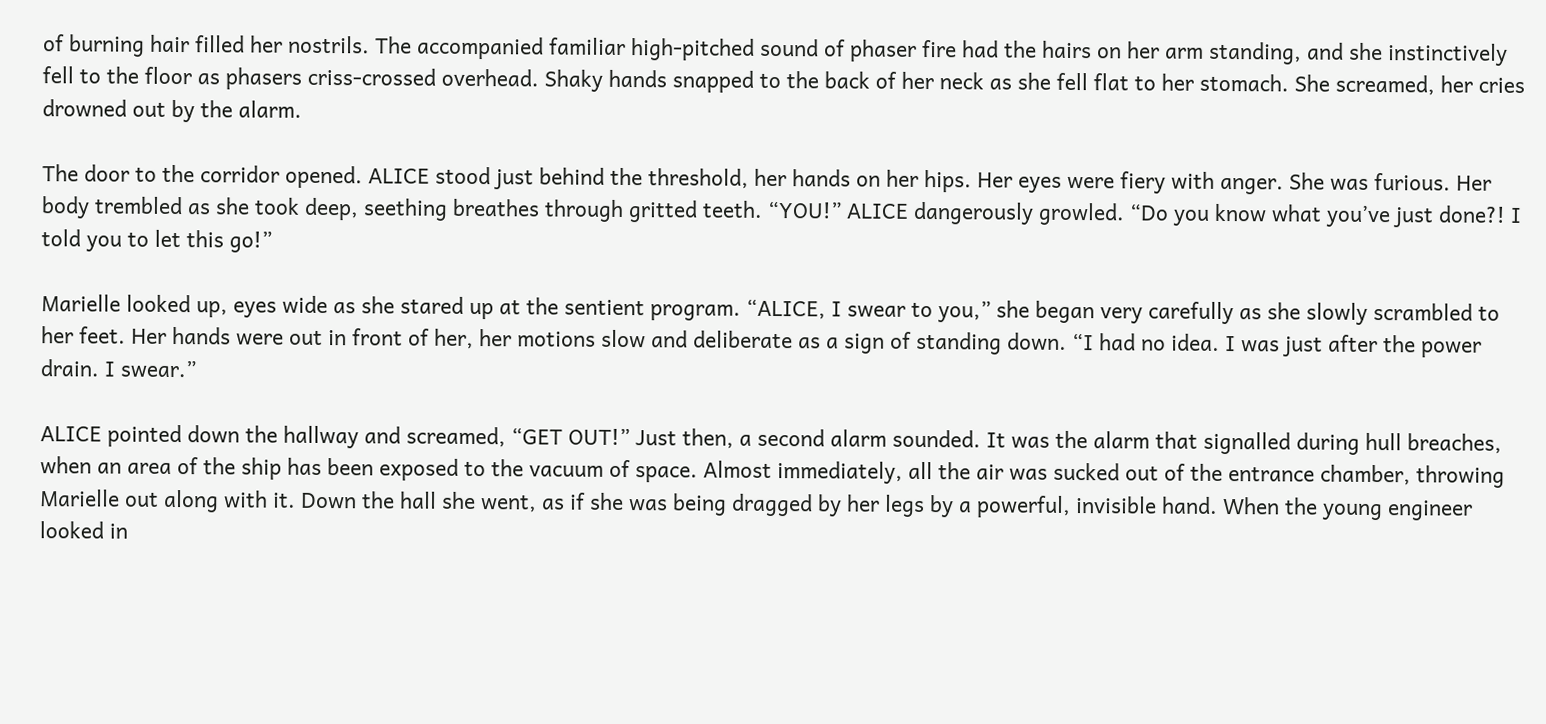of burning hair filled her nostrils. The accompanied familiar high-pitched sound of phaser fire had the hairs on her arm standing, and she instinctively fell to the floor as phasers criss-crossed overhead. Shaky hands snapped to the back of her neck as she fell flat to her stomach. She screamed, her cries drowned out by the alarm.

The door to the corridor opened. ALICE stood just behind the threshold, her hands on her hips. Her eyes were fiery with anger. She was furious. Her body trembled as she took deep, seething breathes through gritted teeth. “YOU!” ALICE dangerously growled. “Do you know what you’ve just done?! I told you to let this go!”

Marielle looked up, eyes wide as she stared up at the sentient program. “ALICE, I swear to you,” she began very carefully as she slowly scrambled to her feet. Her hands were out in front of her, her motions slow and deliberate as a sign of standing down. “I had no idea. I was just after the power drain. I swear.”

ALICE pointed down the hallway and screamed, “GET OUT!” Just then, a second alarm sounded. It was the alarm that signalled during hull breaches, when an area of the ship has been exposed to the vacuum of space. Almost immediately, all the air was sucked out of the entrance chamber, throwing Marielle out along with it. Down the hall she went, as if she was being dragged by her legs by a powerful, invisible hand. When the young engineer looked in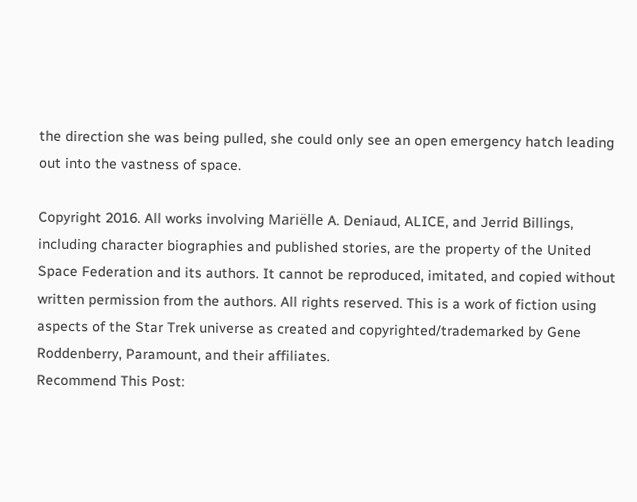the direction she was being pulled, she could only see an open emergency hatch leading out into the vastness of space.

Copyright 2016. All works involving Mariëlle A. Deniaud, ALICE, and Jerrid Billings, including character biographies and published stories, are the property of the United Space Federation and its authors. It cannot be reproduced, imitated, and copied without written permission from the authors. All rights reserved. This is a work of fiction using aspects of the Star Trek universe as created and copyrighted/trademarked by Gene Roddenberry, Paramount, and their affiliates.
Recommend This Post: